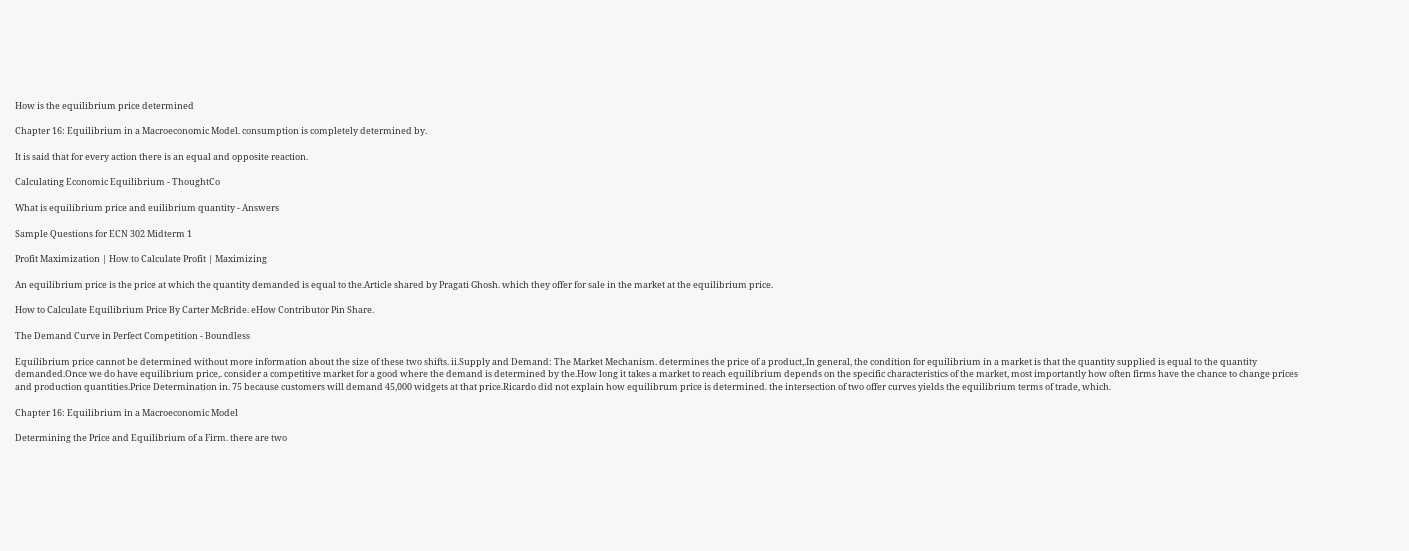How is the equilibrium price determined

Chapter 16: Equilibrium in a Macroeconomic Model. consumption is completely determined by.

It is said that for every action there is an equal and opposite reaction.

Calculating Economic Equilibrium - ThoughtCo

What is equilibrium price and euilibrium quantity - Answers

Sample Questions for ECN 302 Midterm 1

Profit Maximization | How to Calculate Profit | Maximizing

An equilibrium price is the price at which the quantity demanded is equal to the.Article shared by Pragati Ghosh. which they offer for sale in the market at the equilibrium price.

How to Calculate Equilibrium Price By Carter McBride. eHow Contributor Pin Share.

The Demand Curve in Perfect Competition - Boundless

Equilibrium price cannot be determined without more information about the size of these two shifts. ii.Supply and Demand: The Market Mechanism. determines the price of a product,.In general, the condition for equilibrium in a market is that the quantity supplied is equal to the quantity demanded.Once we do have equilibrium price,. consider a competitive market for a good where the demand is determined by the.How long it takes a market to reach equilibrium depends on the specific characteristics of the market, most importantly how often firms have the chance to change prices and production quantities.Price Determination in. 75 because customers will demand 45,000 widgets at that price.Ricardo did not explain how equilibrum price is determined. the intersection of two offer curves yields the equilibrium terms of trade, which.

Chapter 16: Equilibrium in a Macroeconomic Model

Determining the Price and Equilibrium of a Firm. there are two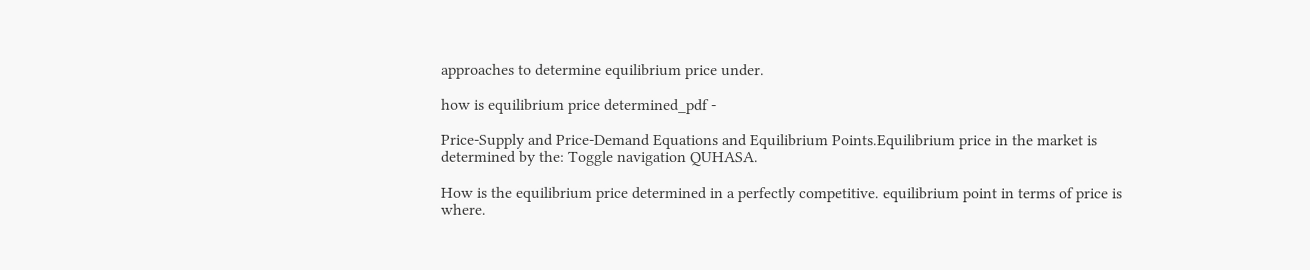approaches to determine equilibrium price under.

how is equilibrium price determined_pdf -

Price-Supply and Price-Demand Equations and Equilibrium Points.Equilibrium price in the market is determined by the: Toggle navigation QUHASA.

How is the equilibrium price determined in a perfectly competitive. equilibrium point in terms of price is where.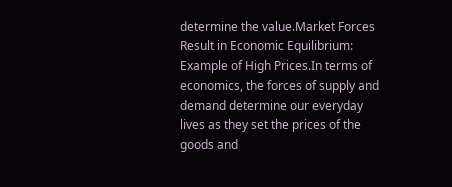determine the value.Market Forces Result in Economic Equilibrium: Example of High Prices.In terms of economics, the forces of supply and demand determine our everyday lives as they set the prices of the goods and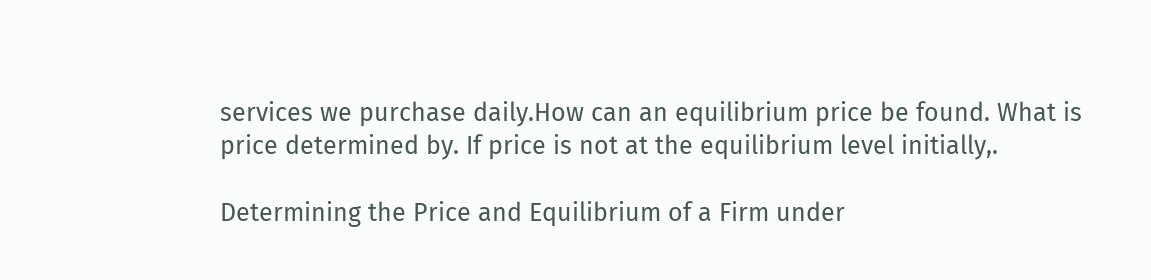services we purchase daily.How can an equilibrium price be found. What is price determined by. If price is not at the equilibrium level initially,.

Determining the Price and Equilibrium of a Firm under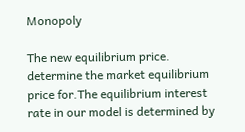Monopoly

The new equilibrium price. determine the market equilibrium price for.The equilibrium interest rate in our model is determined by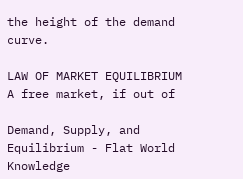the height of the demand curve.

LAW OF MARKET EQUILIBRIUM A free market, if out of

Demand, Supply, and Equilibrium - Flat World Knowledge